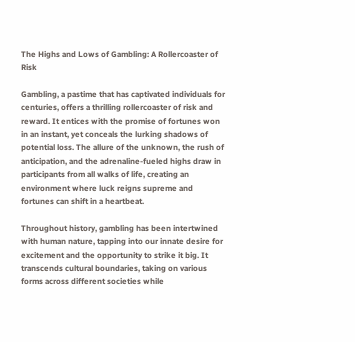The Highs and Lows of Gambling: A Rollercoaster of Risk

Gambling, a pastime that has captivated individuals for centuries, offers a thrilling rollercoaster of risk and reward. It entices with the promise of fortunes won in an instant, yet conceals the lurking shadows of potential loss. The allure of the unknown, the rush of anticipation, and the adrenaline-fueled highs draw in participants from all walks of life, creating an environment where luck reigns supreme and fortunes can shift in a heartbeat.

Throughout history, gambling has been intertwined with human nature, tapping into our innate desire for excitement and the opportunity to strike it big. It transcends cultural boundaries, taking on various forms across different societies while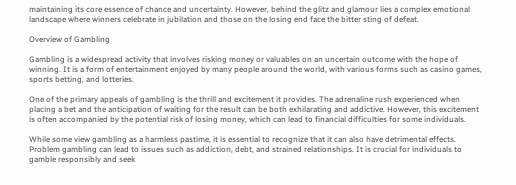maintaining its core essence of chance and uncertainty. However, behind the glitz and glamour lies a complex emotional landscape where winners celebrate in jubilation and those on the losing end face the bitter sting of defeat.

Overview of Gambling

Gambling is a widespread activity that involves risking money or valuables on an uncertain outcome with the hope of winning. It is a form of entertainment enjoyed by many people around the world, with various forms such as casino games, sports betting, and lotteries.

One of the primary appeals of gambling is the thrill and excitement it provides. The adrenaline rush experienced when placing a bet and the anticipation of waiting for the result can be both exhilarating and addictive. However, this excitement is often accompanied by the potential risk of losing money, which can lead to financial difficulties for some individuals.

While some view gambling as a harmless pastime, it is essential to recognize that it can also have detrimental effects. Problem gambling can lead to issues such as addiction, debt, and strained relationships. It is crucial for individuals to gamble responsibly and seek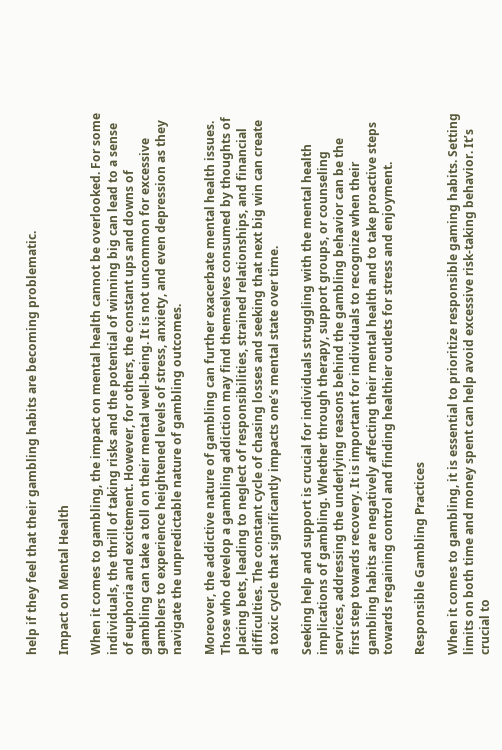help if they feel that their gambling habits are becoming problematic.

Impact on Mental Health

When it comes to gambling, the impact on mental health cannot be overlooked. For some individuals, the thrill of taking risks and the potential of winning big can lead to a sense of euphoria and excitement. However, for others, the constant ups and downs of gambling can take a toll on their mental well-being. It is not uncommon for excessive gamblers to experience heightened levels of stress, anxiety, and even depression as they navigate the unpredictable nature of gambling outcomes.

Moreover, the addictive nature of gambling can further exacerbate mental health issues. Those who develop a gambling addiction may find themselves consumed by thoughts of placing bets, leading to neglect of responsibilities, strained relationships, and financial difficulties. The constant cycle of chasing losses and seeking that next big win can create a toxic cycle that significantly impacts one’s mental state over time.

Seeking help and support is crucial for individuals struggling with the mental health implications of gambling. Whether through therapy, support groups, or counseling services, addressing the underlying reasons behind the gambling behavior can be the first step towards recovery. It is important for individuals to recognize when their gambling habits are negatively affecting their mental health and to take proactive steps towards regaining control and finding healthier outlets for stress and enjoyment.

Responsible Gambling Practices

When it comes to gambling, it is essential to prioritize responsible gaming habits. Setting limits on both time and money spent can help avoid excessive risk-taking behavior. It’s crucial to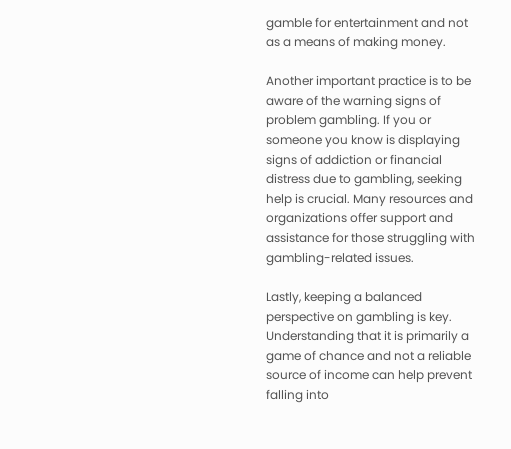gamble for entertainment and not as a means of making money.

Another important practice is to be aware of the warning signs of problem gambling. If you or someone you know is displaying signs of addiction or financial distress due to gambling, seeking help is crucial. Many resources and organizations offer support and assistance for those struggling with gambling-related issues.

Lastly, keeping a balanced perspective on gambling is key. Understanding that it is primarily a game of chance and not a reliable source of income can help prevent falling into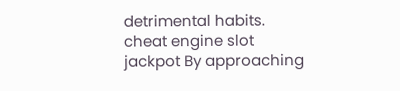detrimental habits. cheat engine slot jackpot By approaching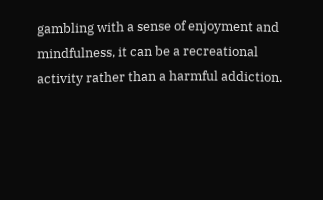gambling with a sense of enjoyment and mindfulness, it can be a recreational activity rather than a harmful addiction.